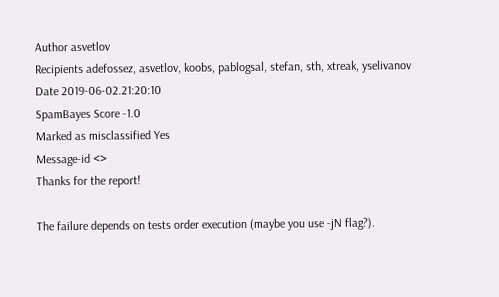Author asvetlov
Recipients adefossez, asvetlov, koobs, pablogsal, stefan, sth, xtreak, yselivanov
Date 2019-06-02.21:20:10
SpamBayes Score -1.0
Marked as misclassified Yes
Message-id <>
Thanks for the report!

The failure depends on tests order execution (maybe you use -jN flag?).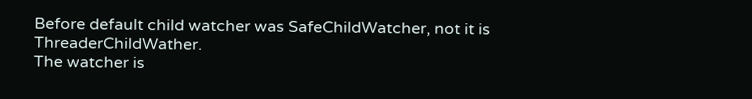Before default child watcher was SafeChildWatcher, not it is ThreaderChildWather.
The watcher is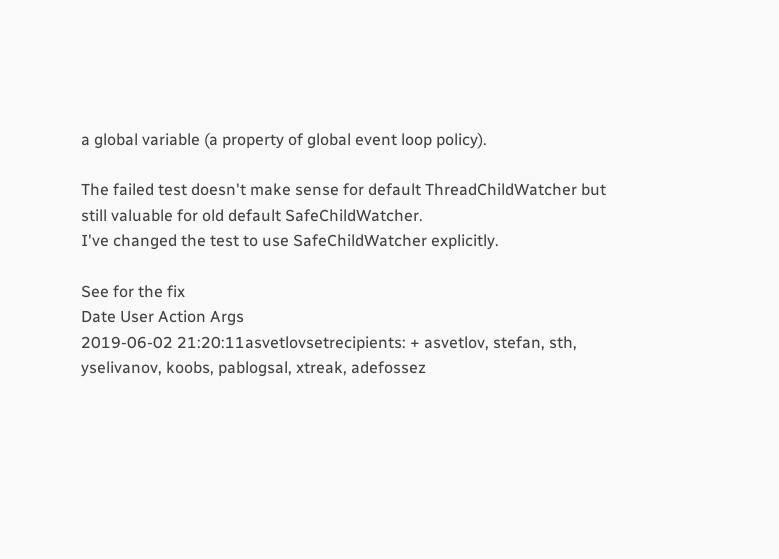a global variable (a property of global event loop policy).

The failed test doesn't make sense for default ThreadChildWatcher but still valuable for old default SafeChildWatcher.
I've changed the test to use SafeChildWatcher explicitly.

See for the fix
Date User Action Args
2019-06-02 21:20:11asvetlovsetrecipients: + asvetlov, stefan, sth, yselivanov, koobs, pablogsal, xtreak, adefossez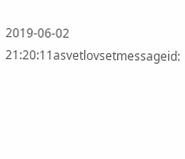2019-06-02 21:20:11asvetlovsetmessageid: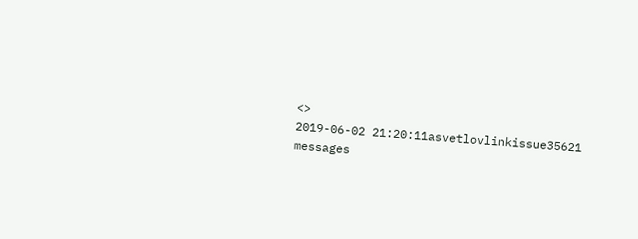<>
2019-06-02 21:20:11asvetlovlinkissue35621 messages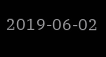2019-06-02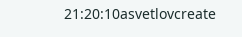21:20:10asvetlovcreate